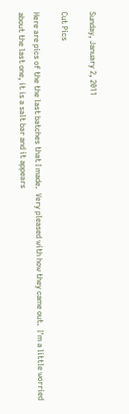Sunday, January 2, 2011

Cut Pics

Here are pics of the the last batches that I made.  Very pleased with how they came out.  I'm a little worried about the last one, it is a salt bar and it appears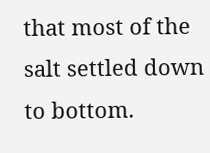that most of the salt settled down to bottom.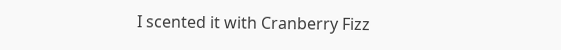I scented it with Cranberry Fizz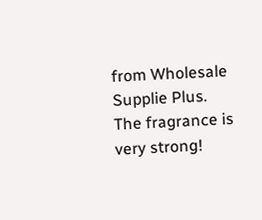from Wholesale Supplie Plus.  The fragrance is very strong!